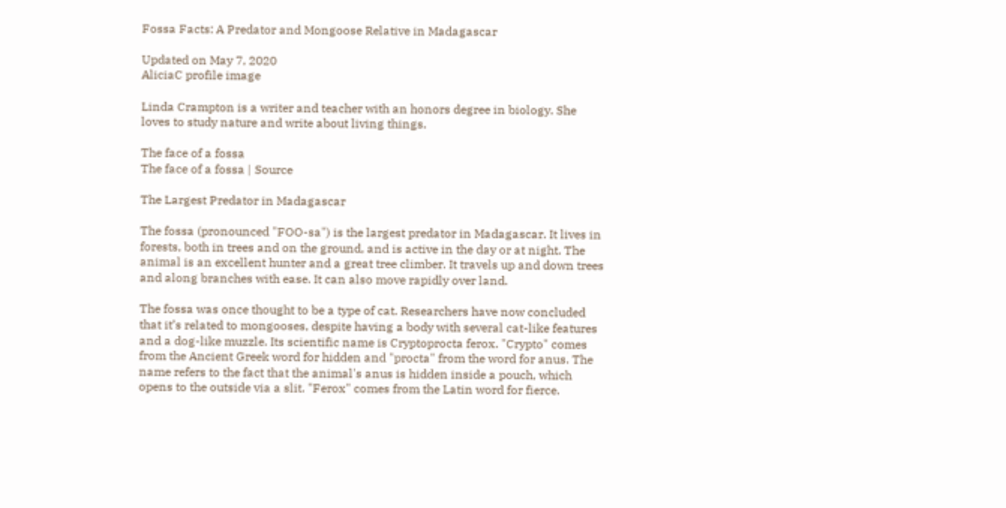Fossa Facts: A Predator and Mongoose Relative in Madagascar

Updated on May 7, 2020
AliciaC profile image

Linda Crampton is a writer and teacher with an honors degree in biology. She loves to study nature and write about living things.

The face of a fossa
The face of a fossa | Source

The Largest Predator in Madagascar

The fossa (pronounced "FOO-sa") is the largest predator in Madagascar. It lives in forests, both in trees and on the ground, and is active in the day or at night. The animal is an excellent hunter and a great tree climber. It travels up and down trees and along branches with ease. It can also move rapidly over land.

The fossa was once thought to be a type of cat. Researchers have now concluded that it’s related to mongooses, despite having a body with several cat-like features and a dog-like muzzle. Its scientific name is Cryptoprocta ferox. "Crypto" comes from the Ancient Greek word for hidden and "procta" from the word for anus. The name refers to the fact that the animal's anus is hidden inside a pouch, which opens to the outside via a slit. "Ferox" comes from the Latin word for fierce.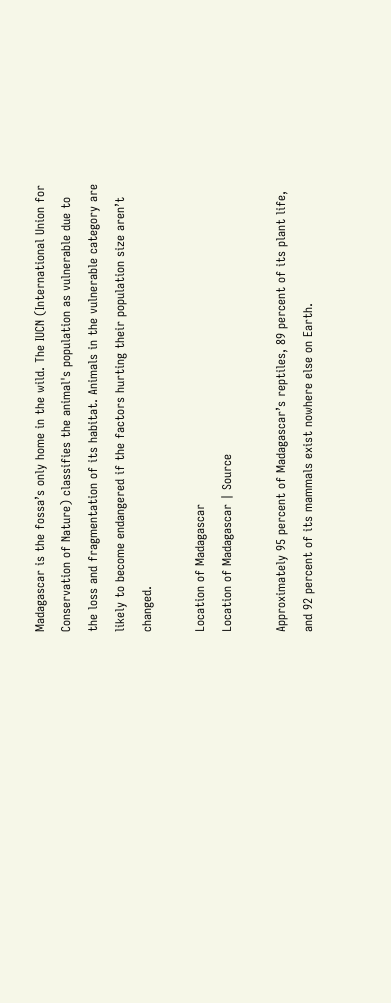Madagascar is the fossa’s only home in the wild. The IUCN (International Union for Conservation of Nature) classifies the animal's population as vulnerable due to the loss and fragmentation of its habitat. Animals in the vulnerable category are likely to become endangered if the factors hurting their population size aren’t changed.

Location of Madagascar
Location of Madagascar | Source

Approximately 95 percent of Madagascar’s reptiles, 89 percent of its plant life, and 92 percent of its mammals exist nowhere else on Earth.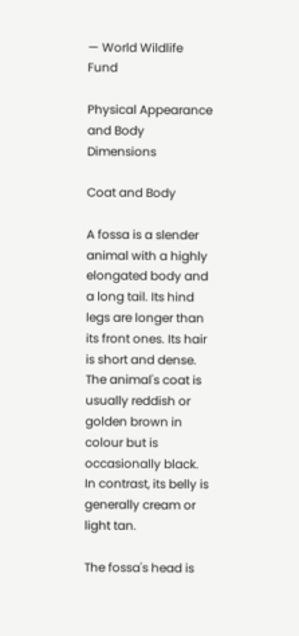— World Wildlife Fund

Physical Appearance and Body Dimensions

Coat and Body

A fossa is a slender animal with a highly elongated body and a long tail. Its hind legs are longer than its front ones. Its hair is short and dense. The animal's coat is usually reddish or golden brown in colour but is occasionally black. In contrast, its belly is generally cream or light tan.

The fossa's head is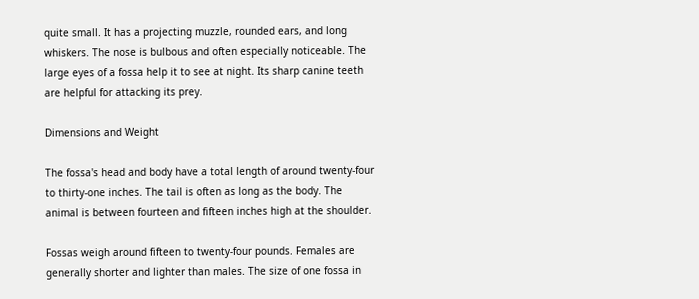quite small. It has a projecting muzzle, rounded ears, and long whiskers. The nose is bulbous and often especially noticeable. The large eyes of a fossa help it to see at night. Its sharp canine teeth are helpful for attacking its prey.

Dimensions and Weight

The fossa's head and body have a total length of around twenty-four to thirty-one inches. The tail is often as long as the body. The animal is between fourteen and fifteen inches high at the shoulder.

Fossas weigh around fifteen to twenty-four pounds. Females are generally shorter and lighter than males. The size of one fossa in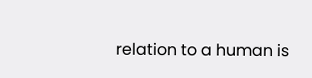relation to a human is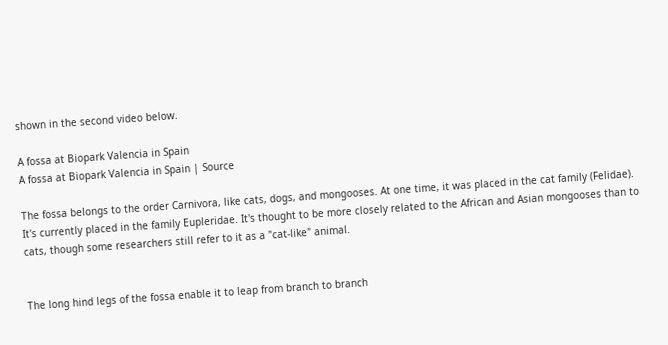shown in the second video below.

A fossa at Biopark Valencia in Spain
A fossa at Biopark Valencia in Spain | Source

The fossa belongs to the order Carnivora, like cats, dogs, and mongooses. At one time, it was placed in the cat family (Felidae). It's currently placed in the family Eupleridae. It's thought to be more closely related to the African and Asian mongooses than to cats, though some researchers still refer to it as a "cat-like" animal.


The long hind legs of the fossa enable it to leap from branch to branch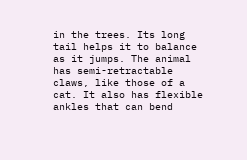in the trees. Its long tail helps it to balance as it jumps. The animal has semi-retractable claws, like those of a cat. It also has flexible ankles that can bend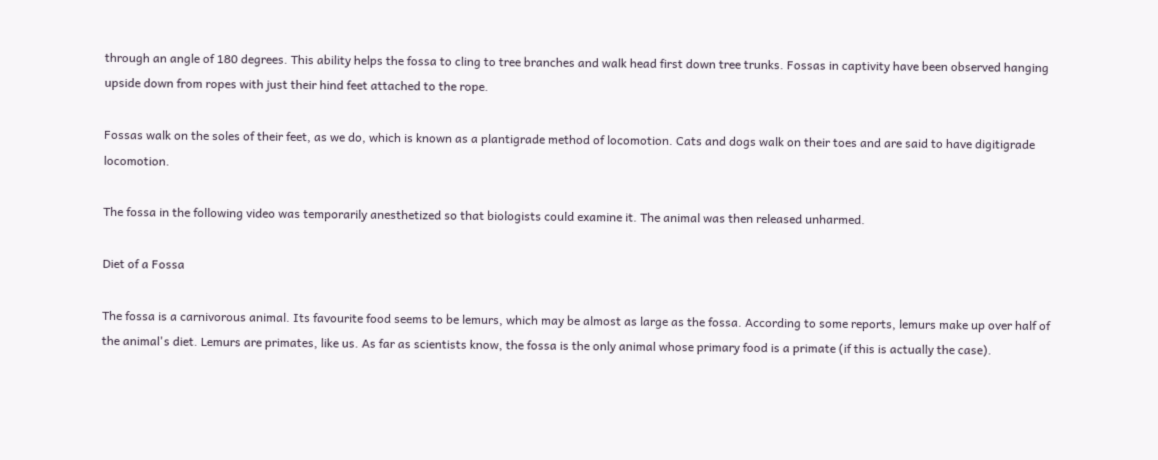through an angle of 180 degrees. This ability helps the fossa to cling to tree branches and walk head first down tree trunks. Fossas in captivity have been observed hanging upside down from ropes with just their hind feet attached to the rope.

Fossas walk on the soles of their feet, as we do, which is known as a plantigrade method of locomotion. Cats and dogs walk on their toes and are said to have digitigrade locomotion.

The fossa in the following video was temporarily anesthetized so that biologists could examine it. The animal was then released unharmed.

Diet of a Fossa

The fossa is a carnivorous animal. Its favourite food seems to be lemurs, which may be almost as large as the fossa. According to some reports, lemurs make up over half of the animal's diet. Lemurs are primates, like us. As far as scientists know, the fossa is the only animal whose primary food is a primate (if this is actually the case).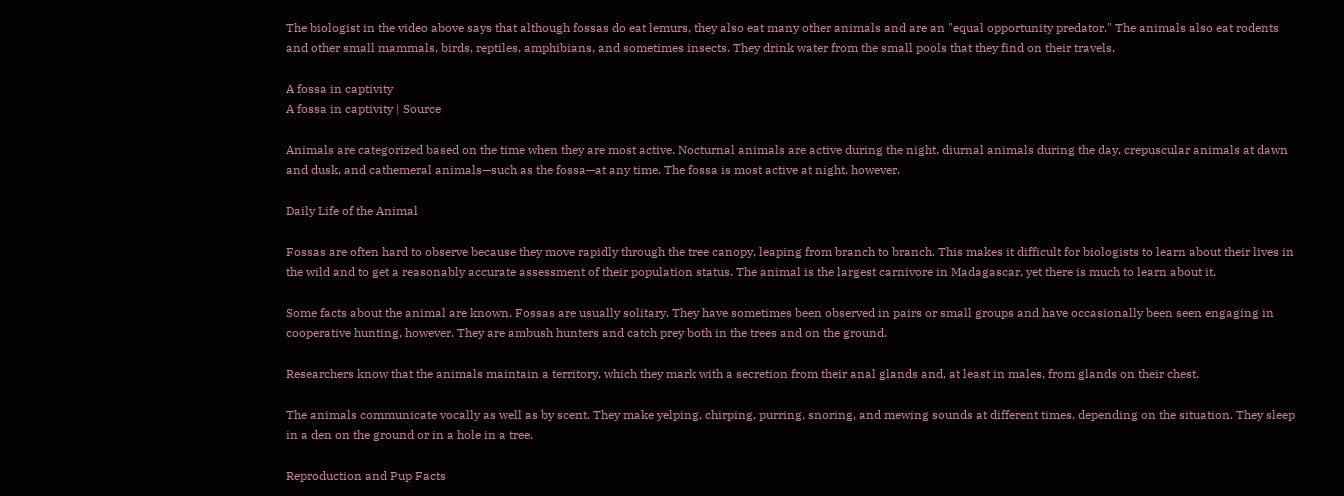The biologist in the video above says that although fossas do eat lemurs, they also eat many other animals and are an "equal opportunity predator." The animals also eat rodents and other small mammals, birds, reptiles, amphibians, and sometimes insects. They drink water from the small pools that they find on their travels.

A fossa in captivity
A fossa in captivity | Source

Animals are categorized based on the time when they are most active. Nocturnal animals are active during the night, diurnal animals during the day, crepuscular animals at dawn and dusk, and cathemeral animals—such as the fossa—at any time. The fossa is most active at night, however.

Daily Life of the Animal

Fossas are often hard to observe because they move rapidly through the tree canopy, leaping from branch to branch. This makes it difficult for biologists to learn about their lives in the wild and to get a reasonably accurate assessment of their population status. The animal is the largest carnivore in Madagascar, yet there is much to learn about it.

Some facts about the animal are known. Fossas are usually solitary. They have sometimes been observed in pairs or small groups and have occasionally been seen engaging in cooperative hunting, however. They are ambush hunters and catch prey both in the trees and on the ground.

Researchers know that the animals maintain a territory, which they mark with a secretion from their anal glands and, at least in males, from glands on their chest.

The animals communicate vocally as well as by scent. They make yelping, chirping, purring, snoring, and mewing sounds at different times, depending on the situation. They sleep in a den on the ground or in a hole in a tree.

Reproduction and Pup Facts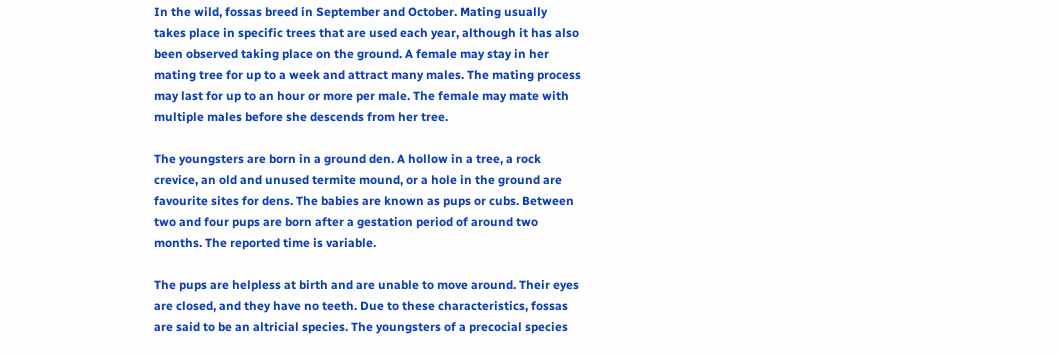In the wild, fossas breed in September and October. Mating usually takes place in specific trees that are used each year, although it has also been observed taking place on the ground. A female may stay in her mating tree for up to a week and attract many males. The mating process may last for up to an hour or more per male. The female may mate with multiple males before she descends from her tree.

The youngsters are born in a ground den. A hollow in a tree, a rock crevice, an old and unused termite mound, or a hole in the ground are favourite sites for dens. The babies are known as pups or cubs. Between two and four pups are born after a gestation period of around two months. The reported time is variable.

The pups are helpless at birth and are unable to move around. Their eyes are closed, and they have no teeth. Due to these characteristics, fossas are said to be an altricial species. The youngsters of a precocial species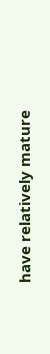have relatively mature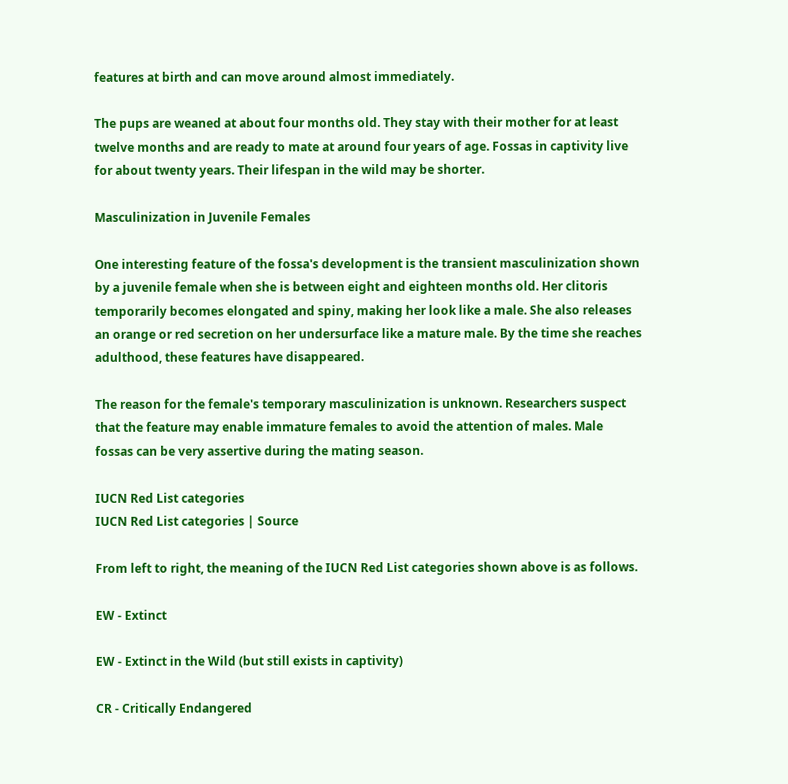features at birth and can move around almost immediately.

The pups are weaned at about four months old. They stay with their mother for at least twelve months and are ready to mate at around four years of age. Fossas in captivity live for about twenty years. Their lifespan in the wild may be shorter.

Masculinization in Juvenile Females

One interesting feature of the fossa's development is the transient masculinization shown by a juvenile female when she is between eight and eighteen months old. Her clitoris temporarily becomes elongated and spiny, making her look like a male. She also releases an orange or red secretion on her undersurface like a mature male. By the time she reaches adulthood, these features have disappeared.

The reason for the female's temporary masculinization is unknown. Researchers suspect that the feature may enable immature females to avoid the attention of males. Male fossas can be very assertive during the mating season.

IUCN Red List categories
IUCN Red List categories | Source

From left to right, the meaning of the IUCN Red List categories shown above is as follows.

EW - Extinct

EW - Extinct in the Wild (but still exists in captivity)

CR - Critically Endangered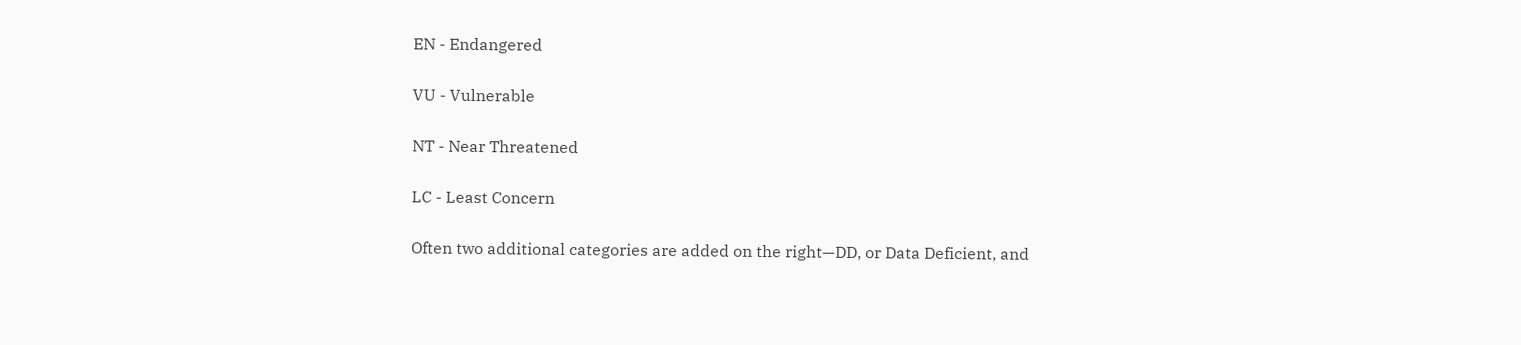EN - Endangered

VU - Vulnerable

NT - Near Threatened

LC - Least Concern

Often two additional categories are added on the right—DD, or Data Deficient, and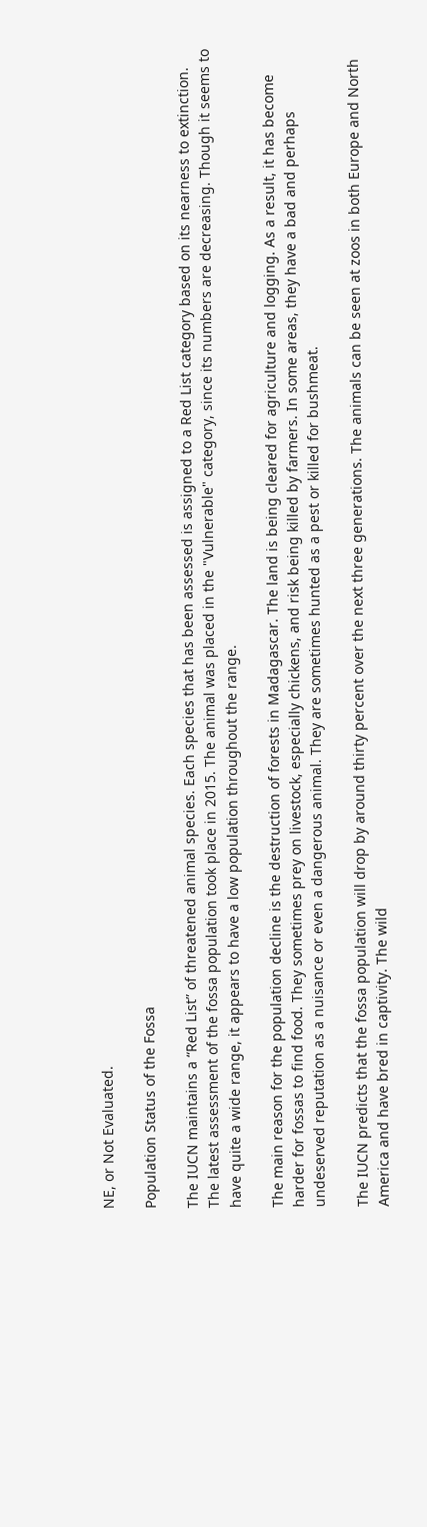NE, or Not Evaluated.

Population Status of the Fossa

The IUCN maintains a “Red List” of threatened animal species. Each species that has been assessed is assigned to a Red List category based on its nearness to extinction. The latest assessment of the fossa population took place in 2015. The animal was placed in the "Vulnerable" category, since its numbers are decreasing. Though it seems to have quite a wide range, it appears to have a low population throughout the range.

The main reason for the population decline is the destruction of forests in Madagascar. The land is being cleared for agriculture and logging. As a result, it has become harder for fossas to find food. They sometimes prey on livestock, especially chickens, and risk being killed by farmers. In some areas, they have a bad and perhaps undeserved reputation as a nuisance or even a dangerous animal. They are sometimes hunted as a pest or killed for bushmeat.

The IUCN predicts that the fossa population will drop by around thirty percent over the next three generations. The animals can be seen at zoos in both Europe and North America and have bred in captivity. The wild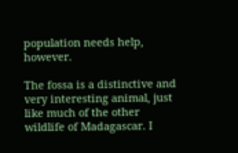population needs help, however.

The fossa is a distinctive and very interesting animal, just like much of the other wildlife of Madagascar. I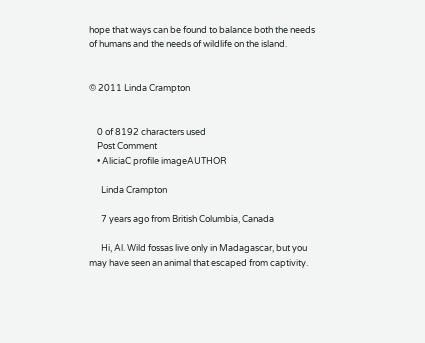hope that ways can be found to balance both the needs of humans and the needs of wildlife on the island.


© 2011 Linda Crampton


    0 of 8192 characters used
    Post Comment
    • AliciaC profile imageAUTHOR

      Linda Crampton

      7 years ago from British Columbia, Canada

      Hi, Al. Wild fossas live only in Madagascar, but you may have seen an animal that escaped from captivity.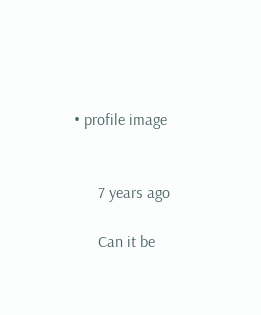• profile image


      7 years ago

      Can it be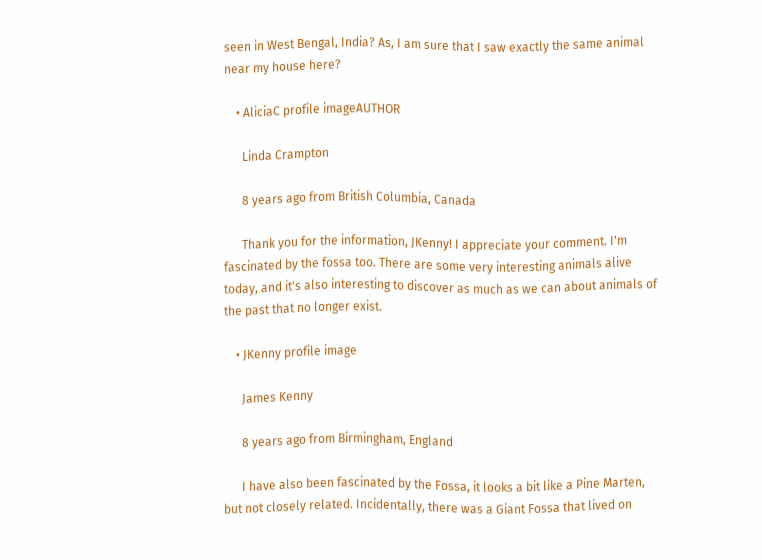seen in West Bengal, India? As, I am sure that I saw exactly the same animal near my house here?

    • AliciaC profile imageAUTHOR

      Linda Crampton

      8 years ago from British Columbia, Canada

      Thank you for the information, JKenny! I appreciate your comment. I'm fascinated by the fossa too. There are some very interesting animals alive today, and it's also interesting to discover as much as we can about animals of the past that no longer exist.

    • JKenny profile image

      James Kenny

      8 years ago from Birmingham, England

      I have also been fascinated by the Fossa, it looks a bit like a Pine Marten, but not closely related. Incidentally, there was a Giant Fossa that lived on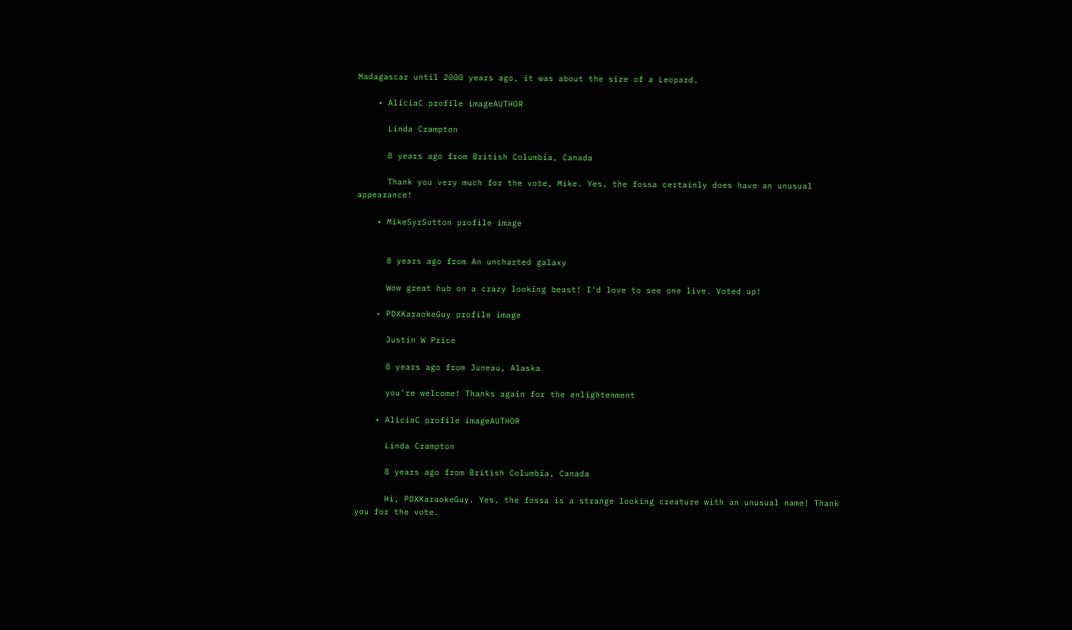Madagascar until 2000 years ago, it was about the size of a Leopard.

    • AliciaC profile imageAUTHOR

      Linda Crampton

      8 years ago from British Columbia, Canada

      Thank you very much for the vote, Mike. Yes, the fossa certainly does have an unusual appearance!

    • MikeSyrSutton profile image


      8 years ago from An uncharted galaxy

      Wow great hub on a crazy looking beast! I'd love to see one live. Voted up!

    • PDXKaraokeGuy profile image

      Justin W Price

      8 years ago from Juneau, Alaska

      you're welcome! Thanks again for the enlightenment

    • AliciaC profile imageAUTHOR

      Linda Crampton

      8 years ago from British Columbia, Canada

      Hi, PDXKaraokeGuy. Yes, the fossa is a strange looking creature with an unusual name! Thank you for the vote.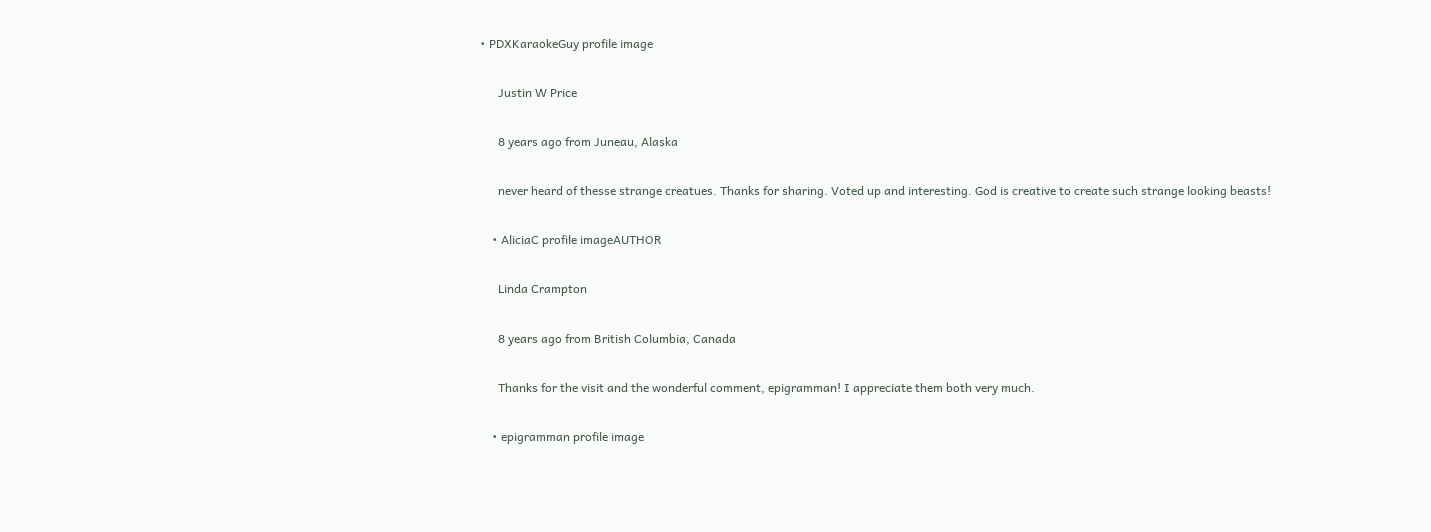• PDXKaraokeGuy profile image

      Justin W Price

      8 years ago from Juneau, Alaska

      never heard of thesse strange creatues. Thanks for sharing. Voted up and interesting. God is creative to create such strange looking beasts!

    • AliciaC profile imageAUTHOR

      Linda Crampton

      8 years ago from British Columbia, Canada

      Thanks for the visit and the wonderful comment, epigramman! I appreciate them both very much.

    • epigramman profile image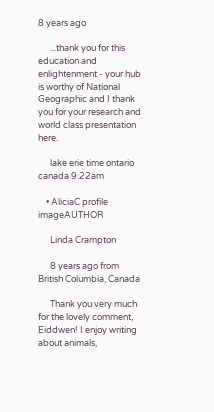8 years ago

      ...thank you for this education and enlightenment - your hub is worthy of National Geographic and I thank you for your research and world class presentation here.

      lake erie time ontario canada 9:22am

    • AliciaC profile imageAUTHOR

      Linda Crampton

      8 years ago from British Columbia, Canada

      Thank you very much for the lovely comment, Eiddwen! I enjoy writing about animals,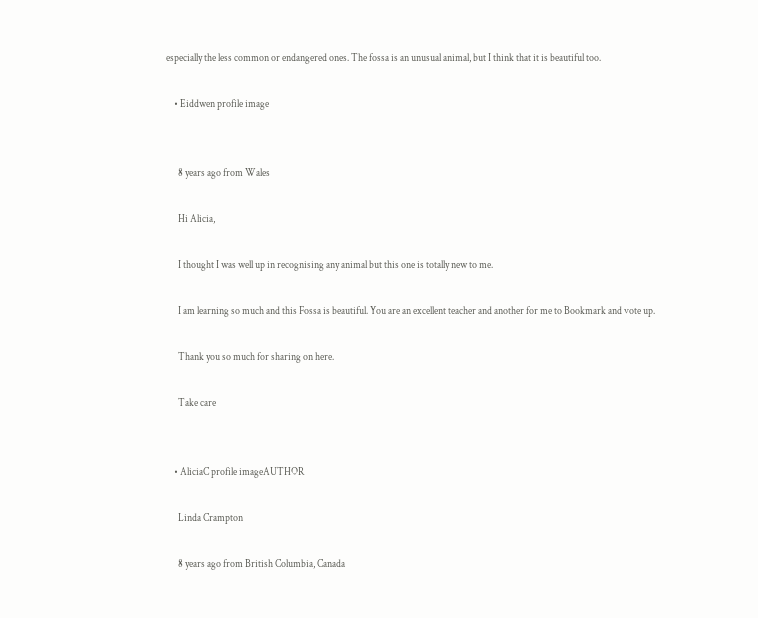especially the less common or endangered ones. The fossa is an unusual animal, but I think that it is beautiful too.

    • Eiddwen profile image


      8 years ago from Wales

      Hi Alicia,

      I thought I was well up in recognising any animal but this one is totally new to me.

      I am learning so much and this Fossa is beautiful. You are an excellent teacher and another for me to Bookmark and vote up.

      Thank you so much for sharing on here.

      Take care


    • AliciaC profile imageAUTHOR

      Linda Crampton

      8 years ago from British Columbia, Canada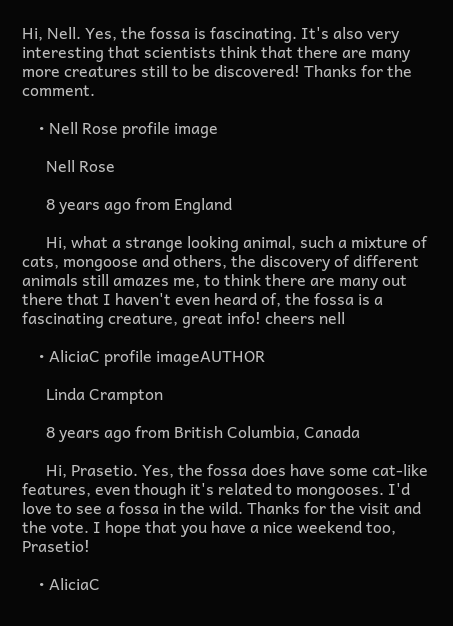Hi, Nell. Yes, the fossa is fascinating. It's also very interesting that scientists think that there are many more creatures still to be discovered! Thanks for the comment.

    • Nell Rose profile image

      Nell Rose

      8 years ago from England

      Hi, what a strange looking animal, such a mixture of cats, mongoose and others, the discovery of different animals still amazes me, to think there are many out there that I haven't even heard of, the fossa is a fascinating creature, great info! cheers nell

    • AliciaC profile imageAUTHOR

      Linda Crampton

      8 years ago from British Columbia, Canada

      Hi, Prasetio. Yes, the fossa does have some cat-like features, even though it's related to mongooses. I'd love to see a fossa in the wild. Thanks for the visit and the vote. I hope that you have a nice weekend too, Prasetio!

    • AliciaC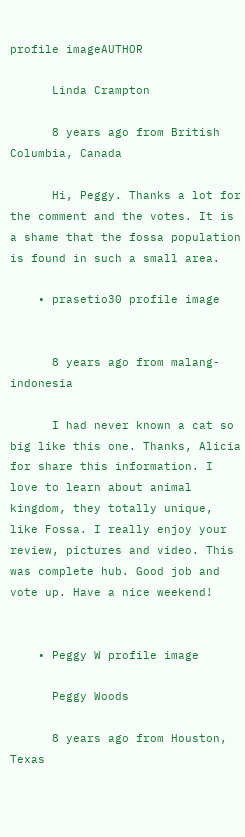profile imageAUTHOR

      Linda Crampton

      8 years ago from British Columbia, Canada

      Hi, Peggy. Thanks a lot for the comment and the votes. It is a shame that the fossa population is found in such a small area.

    • prasetio30 profile image


      8 years ago from malang-indonesia

      I had never known a cat so big like this one. Thanks, Alicia for share this information. I love to learn about animal kingdom, they totally unique, like Fossa. I really enjoy your review, pictures and video. This was complete hub. Good job and vote up. Have a nice weekend!


    • Peggy W profile image

      Peggy Woods

      8 years ago from Houston, Texas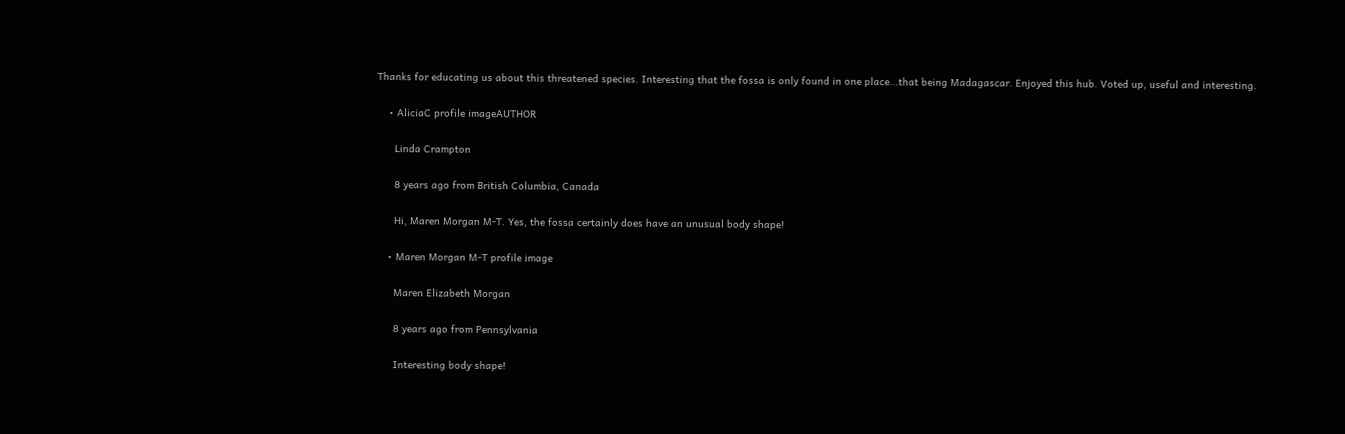Thanks for educating us about this threatened species. Interesting that the fossa is only found in one place...that being Madagascar. Enjoyed this hub. Voted up, useful and interesting.

    • AliciaC profile imageAUTHOR

      Linda Crampton

      8 years ago from British Columbia, Canada

      Hi, Maren Morgan M-T. Yes, the fossa certainly does have an unusual body shape!

    • Maren Morgan M-T profile image

      Maren Elizabeth Morgan

      8 years ago from Pennsylvania

      Interesting body shape!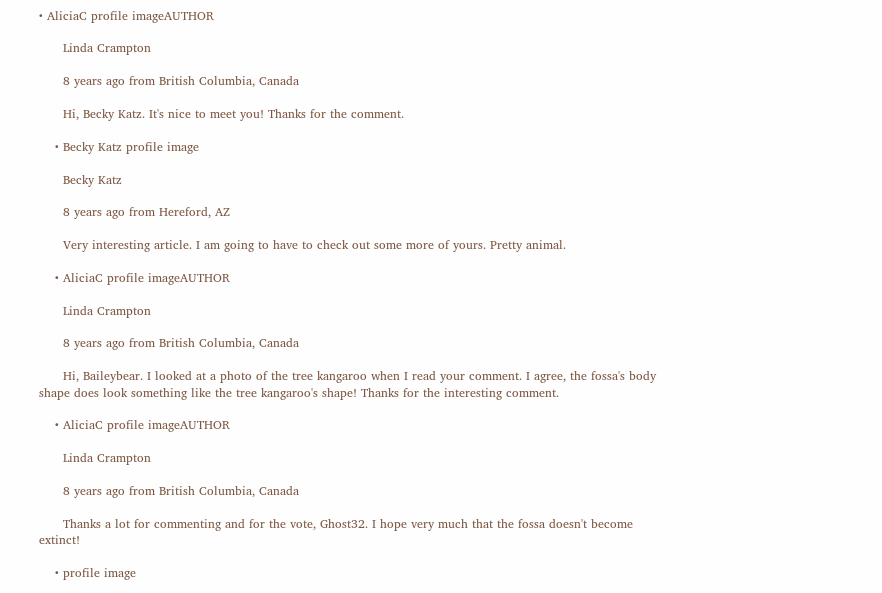• AliciaC profile imageAUTHOR

      Linda Crampton

      8 years ago from British Columbia, Canada

      Hi, Becky Katz. It's nice to meet you! Thanks for the comment.

    • Becky Katz profile image

      Becky Katz

      8 years ago from Hereford, AZ

      Very interesting article. I am going to have to check out some more of yours. Pretty animal.

    • AliciaC profile imageAUTHOR

      Linda Crampton

      8 years ago from British Columbia, Canada

      Hi, Baileybear. I looked at a photo of the tree kangaroo when I read your comment. I agree, the fossa's body shape does look something like the tree kangaroo's shape! Thanks for the interesting comment.

    • AliciaC profile imageAUTHOR

      Linda Crampton

      8 years ago from British Columbia, Canada

      Thanks a lot for commenting and for the vote, Ghost32. I hope very much that the fossa doesn't become extinct!

    • profile image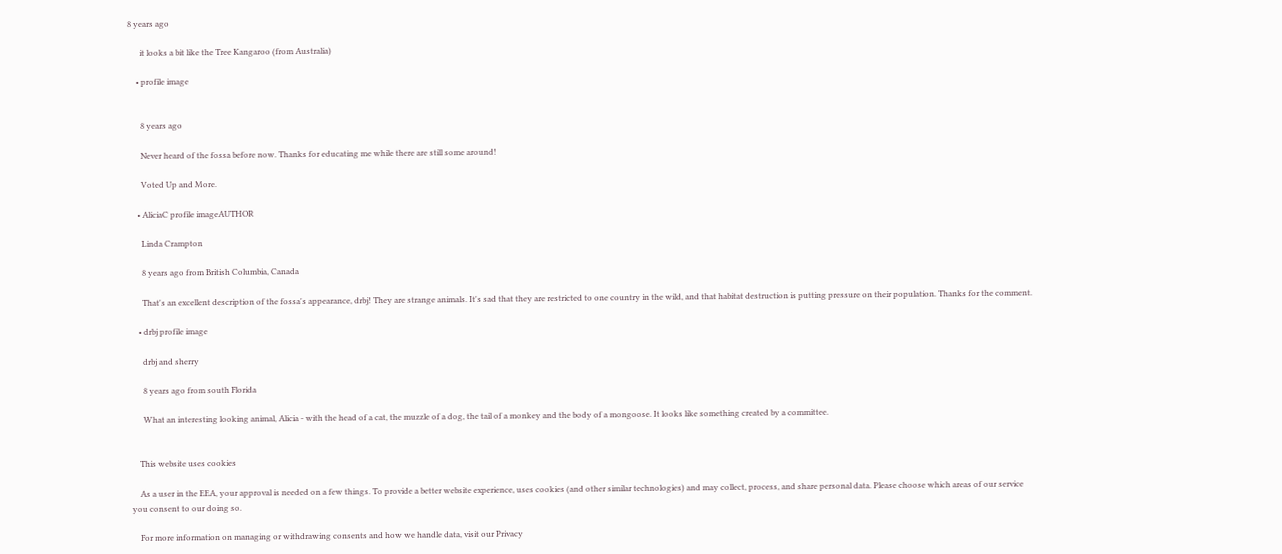8 years ago

      it looks a bit like the Tree Kangaroo (from Australia)

    • profile image


      8 years ago

      Never heard of the fossa before now. Thanks for educating me while there are still some around!

      Voted Up and More.

    • AliciaC profile imageAUTHOR

      Linda Crampton

      8 years ago from British Columbia, Canada

      That's an excellent description of the fossa's appearance, drbj! They are strange animals. It's sad that they are restricted to one country in the wild, and that habitat destruction is putting pressure on their population. Thanks for the comment.

    • drbj profile image

      drbj and sherry

      8 years ago from south Florida

      What an interesting looking animal, Alicia - with the head of a cat, the muzzle of a dog, the tail of a monkey and the body of a mongoose. It looks like something created by a committee.


    This website uses cookies

    As a user in the EEA, your approval is needed on a few things. To provide a better website experience, uses cookies (and other similar technologies) and may collect, process, and share personal data. Please choose which areas of our service you consent to our doing so.

    For more information on managing or withdrawing consents and how we handle data, visit our Privacy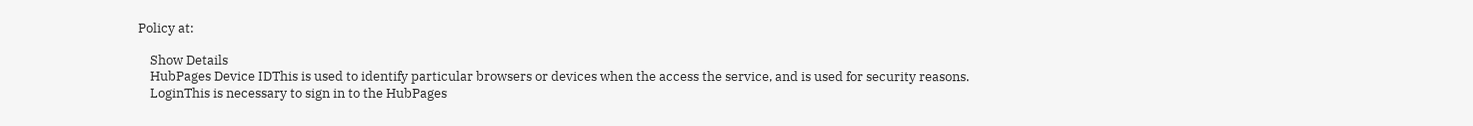Policy at:

    Show Details
    HubPages Device IDThis is used to identify particular browsers or devices when the access the service, and is used for security reasons.
    LoginThis is necessary to sign in to the HubPages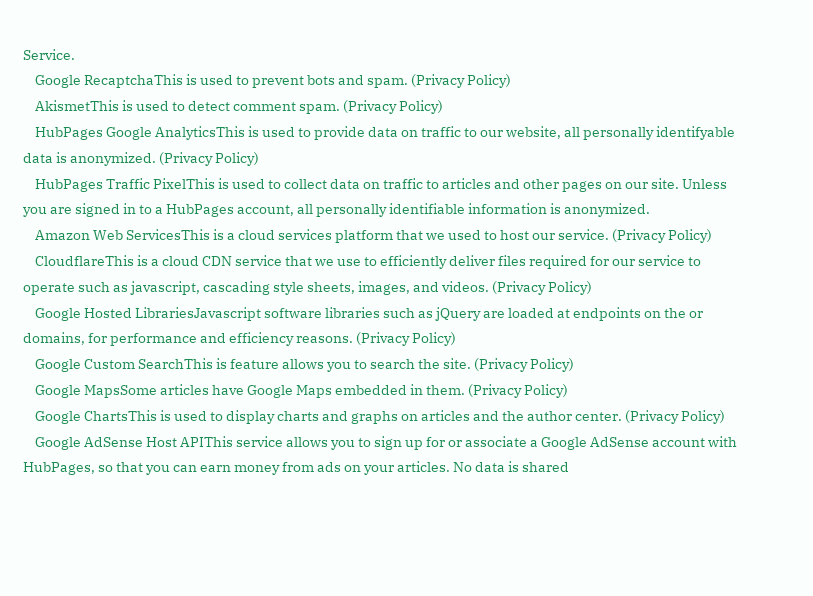Service.
    Google RecaptchaThis is used to prevent bots and spam. (Privacy Policy)
    AkismetThis is used to detect comment spam. (Privacy Policy)
    HubPages Google AnalyticsThis is used to provide data on traffic to our website, all personally identifyable data is anonymized. (Privacy Policy)
    HubPages Traffic PixelThis is used to collect data on traffic to articles and other pages on our site. Unless you are signed in to a HubPages account, all personally identifiable information is anonymized.
    Amazon Web ServicesThis is a cloud services platform that we used to host our service. (Privacy Policy)
    CloudflareThis is a cloud CDN service that we use to efficiently deliver files required for our service to operate such as javascript, cascading style sheets, images, and videos. (Privacy Policy)
    Google Hosted LibrariesJavascript software libraries such as jQuery are loaded at endpoints on the or domains, for performance and efficiency reasons. (Privacy Policy)
    Google Custom SearchThis is feature allows you to search the site. (Privacy Policy)
    Google MapsSome articles have Google Maps embedded in them. (Privacy Policy)
    Google ChartsThis is used to display charts and graphs on articles and the author center. (Privacy Policy)
    Google AdSense Host APIThis service allows you to sign up for or associate a Google AdSense account with HubPages, so that you can earn money from ads on your articles. No data is shared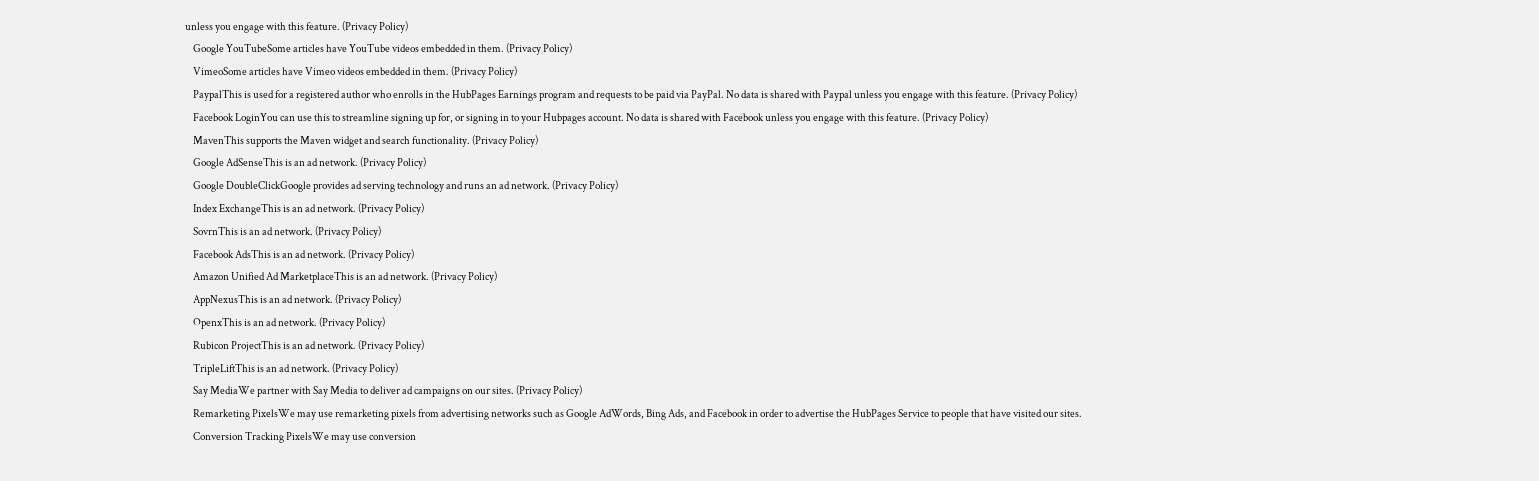unless you engage with this feature. (Privacy Policy)
    Google YouTubeSome articles have YouTube videos embedded in them. (Privacy Policy)
    VimeoSome articles have Vimeo videos embedded in them. (Privacy Policy)
    PaypalThis is used for a registered author who enrolls in the HubPages Earnings program and requests to be paid via PayPal. No data is shared with Paypal unless you engage with this feature. (Privacy Policy)
    Facebook LoginYou can use this to streamline signing up for, or signing in to your Hubpages account. No data is shared with Facebook unless you engage with this feature. (Privacy Policy)
    MavenThis supports the Maven widget and search functionality. (Privacy Policy)
    Google AdSenseThis is an ad network. (Privacy Policy)
    Google DoubleClickGoogle provides ad serving technology and runs an ad network. (Privacy Policy)
    Index ExchangeThis is an ad network. (Privacy Policy)
    SovrnThis is an ad network. (Privacy Policy)
    Facebook AdsThis is an ad network. (Privacy Policy)
    Amazon Unified Ad MarketplaceThis is an ad network. (Privacy Policy)
    AppNexusThis is an ad network. (Privacy Policy)
    OpenxThis is an ad network. (Privacy Policy)
    Rubicon ProjectThis is an ad network. (Privacy Policy)
    TripleLiftThis is an ad network. (Privacy Policy)
    Say MediaWe partner with Say Media to deliver ad campaigns on our sites. (Privacy Policy)
    Remarketing PixelsWe may use remarketing pixels from advertising networks such as Google AdWords, Bing Ads, and Facebook in order to advertise the HubPages Service to people that have visited our sites.
    Conversion Tracking PixelsWe may use conversion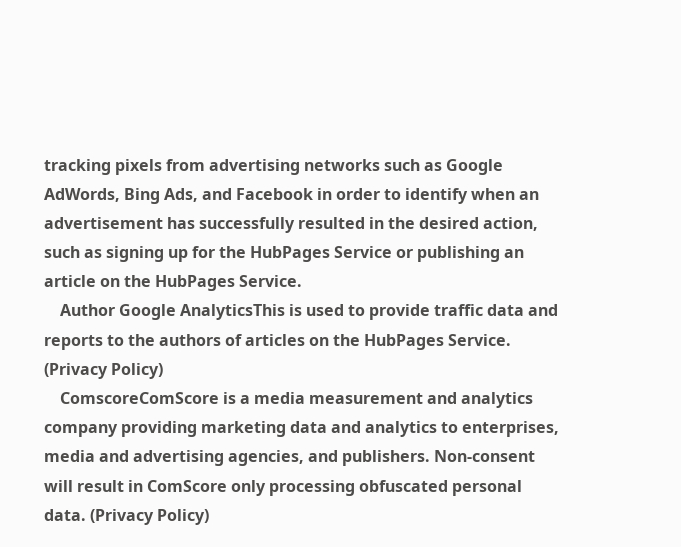tracking pixels from advertising networks such as Google AdWords, Bing Ads, and Facebook in order to identify when an advertisement has successfully resulted in the desired action, such as signing up for the HubPages Service or publishing an article on the HubPages Service.
    Author Google AnalyticsThis is used to provide traffic data and reports to the authors of articles on the HubPages Service. (Privacy Policy)
    ComscoreComScore is a media measurement and analytics company providing marketing data and analytics to enterprises, media and advertising agencies, and publishers. Non-consent will result in ComScore only processing obfuscated personal data. (Privacy Policy)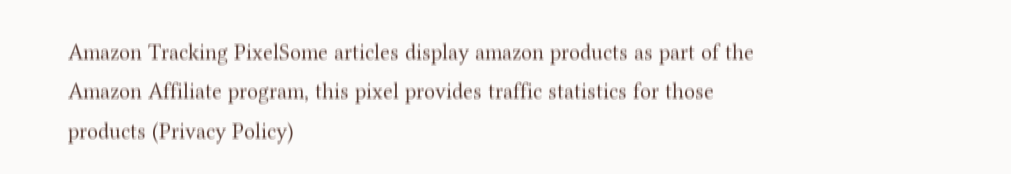Amazon Tracking PixelSome articles display amazon products as part of the Amazon Affiliate program, this pixel provides traffic statistics for those products (Privacy Policy)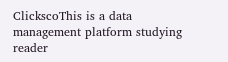ClickscoThis is a data management platform studying reader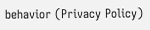behavior (Privacy Policy)